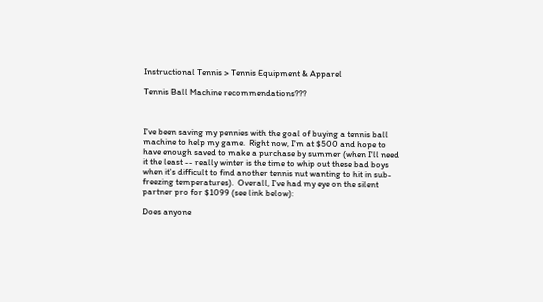Instructional Tennis > Tennis Equipment & Apparel

Tennis Ball Machine recommendations???



I've been saving my pennies with the goal of buying a tennis ball machine to help my game.  Right now, I'm at $500 and hope to have enough saved to make a purchase by summer (when I'll need it the least -- really winter is the time to whip out these bad boys when it's difficult to find another tennis nut wanting to hit in sub-freezing temperatures).  Overall, I've had my eye on the silent partner pro for $1099 (see link below):

Does anyone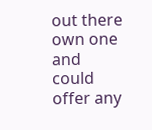out there own one and could offer any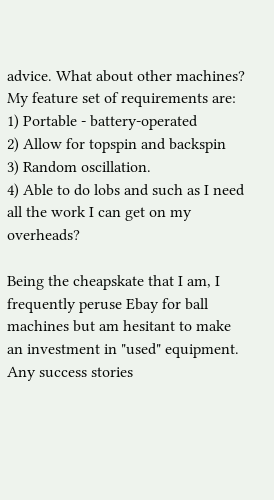advice. What about other machines?  My feature set of requirements are:
1) Portable - battery-operated
2) Allow for topspin and backspin
3) Random oscillation.
4) Able to do lobs and such as I need all the work I can get on my overheads?

Being the cheapskate that I am, I frequently peruse Ebay for ball machines but am hesitant to make an investment in "used" equipment.  Any success stories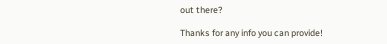out there?

Thanks for any info you can provide!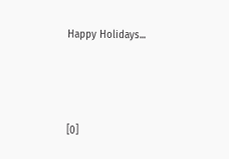Happy Holidays...



[0]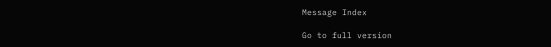Message Index

Go to full version